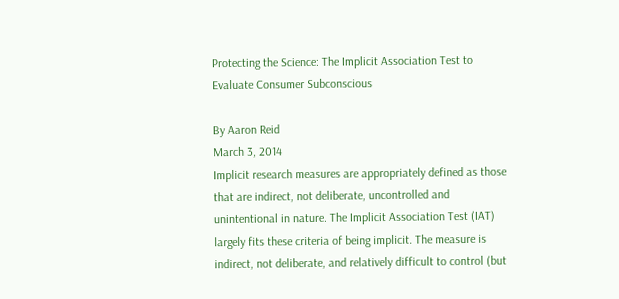Protecting the Science: The Implicit Association Test to Evaluate Consumer Subconscious

By Aaron Reid
March 3, 2014
Implicit research measures are appropriately defined as those that are indirect, not deliberate, uncontrolled and unintentional in nature. The Implicit Association Test (IAT) largely fits these criteria of being implicit. The measure is indirect, not deliberate, and relatively difficult to control (but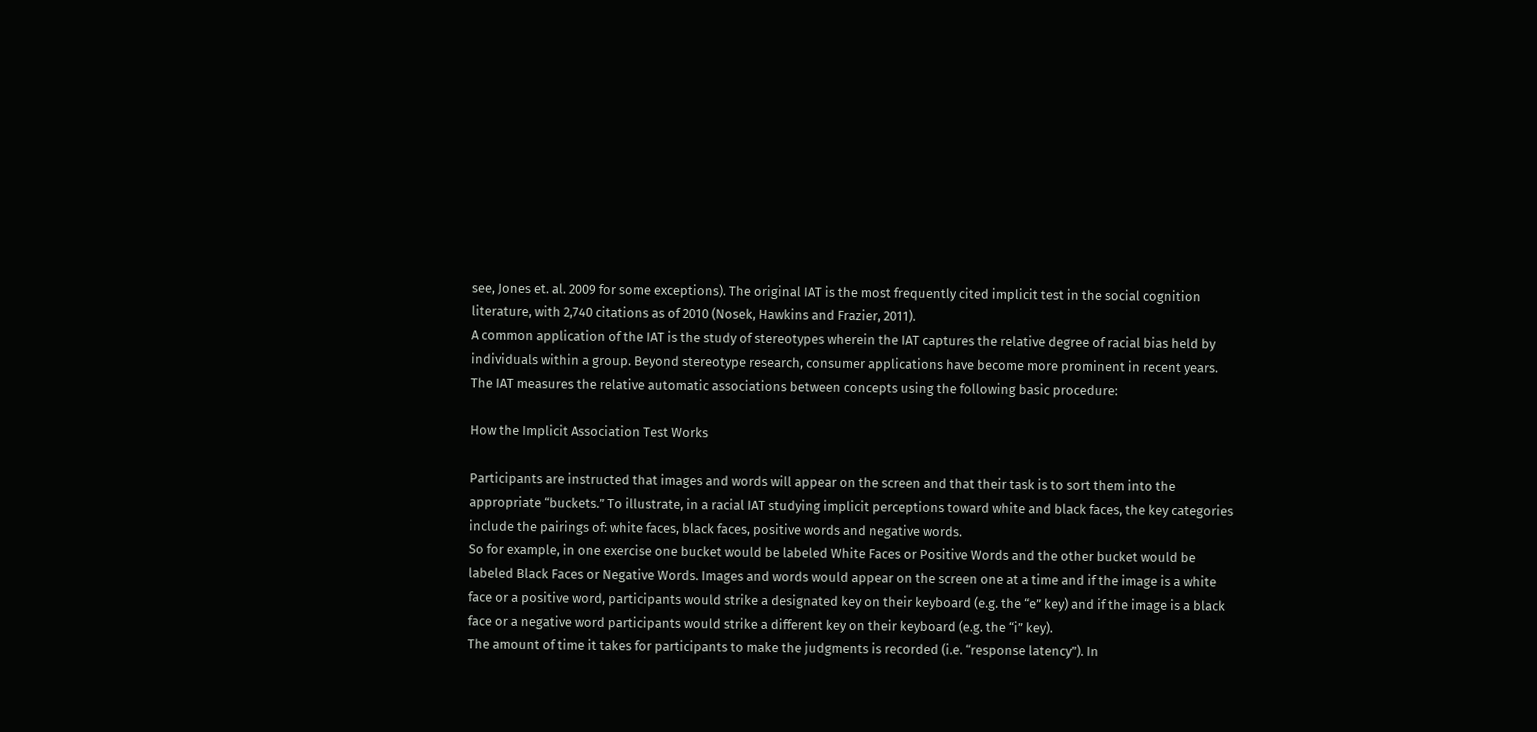see, Jones et. al. 2009 for some exceptions). The original IAT is the most frequently cited implicit test in the social cognition literature, with 2,740 citations as of 2010 (Nosek, Hawkins and Frazier, 2011).
A common application of the IAT is the study of stereotypes wherein the IAT captures the relative degree of racial bias held by individuals within a group. Beyond stereotype research, consumer applications have become more prominent in recent years. The IAT measures the relative automatic associations between concepts using the following basic procedure:

How the Implicit Association Test Works

Participants are instructed that images and words will appear on the screen and that their task is to sort them into the appropriate “buckets.” To illustrate, in a racial IAT studying implicit perceptions toward white and black faces, the key categories include the pairings of: white faces, black faces, positive words and negative words.
So for example, in one exercise one bucket would be labeled White Faces or Positive Words and the other bucket would be labeled Black Faces or Negative Words. Images and words would appear on the screen one at a time and if the image is a white face or a positive word, participants would strike a designated key on their keyboard (e.g. the “e” key) and if the image is a black face or a negative word participants would strike a different key on their keyboard (e.g. the “i” key).
The amount of time it takes for participants to make the judgments is recorded (i.e. “response latency”). In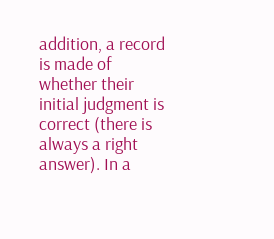addition, a record is made of whether their initial judgment is correct (there is always a right answer). In a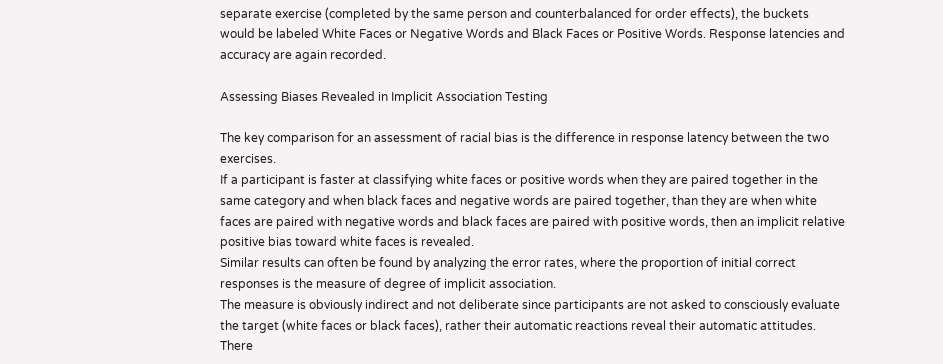separate exercise (completed by the same person and counterbalanced for order effects), the buckets would be labeled White Faces or Negative Words and Black Faces or Positive Words. Response latencies and accuracy are again recorded.

Assessing Biases Revealed in Implicit Association Testing

The key comparison for an assessment of racial bias is the difference in response latency between the two exercises.
If a participant is faster at classifying white faces or positive words when they are paired together in the same category and when black faces and negative words are paired together, than they are when white faces are paired with negative words and black faces are paired with positive words, then an implicit relative positive bias toward white faces is revealed.
Similar results can often be found by analyzing the error rates, where the proportion of initial correct responses is the measure of degree of implicit association.
The measure is obviously indirect and not deliberate since participants are not asked to consciously evaluate the target (white faces or black faces), rather their automatic reactions reveal their automatic attitudes.
There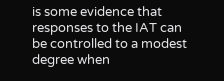is some evidence that responses to the IAT can be controlled to a modest degree when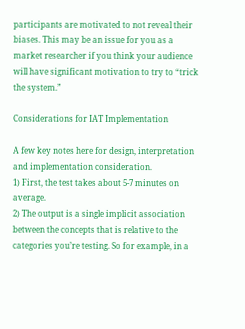participants are motivated to not reveal their biases. This may be an issue for you as a market researcher if you think your audience will have significant motivation to try to “trick the system.”

Considerations for IAT Implementation

A few key notes here for design, interpretation and implementation consideration.
1) First, the test takes about 5-7 minutes on average.
2) The output is a single implicit association between the concepts that is relative to the categories you’re testing. So for example, in a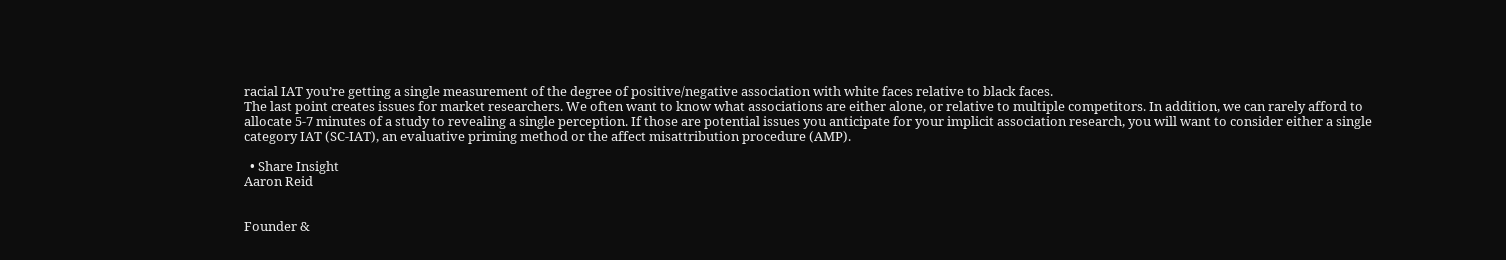racial IAT you’re getting a single measurement of the degree of positive/negative association with white faces relative to black faces.
The last point creates issues for market researchers. We often want to know what associations are either alone, or relative to multiple competitors. In addition, we can rarely afford to allocate 5-7 minutes of a study to revealing a single perception. If those are potential issues you anticipate for your implicit association research, you will want to consider either a single category IAT (SC-IAT), an evaluative priming method or the affect misattribution procedure (AMP).

  • Share Insight
Aaron Reid


Founder &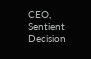CEO, Sentient Decision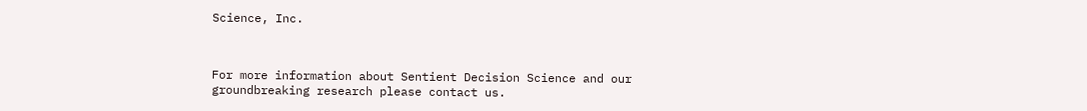Science, Inc.



For more information about Sentient Decision Science and our groundbreaking research please contact us.